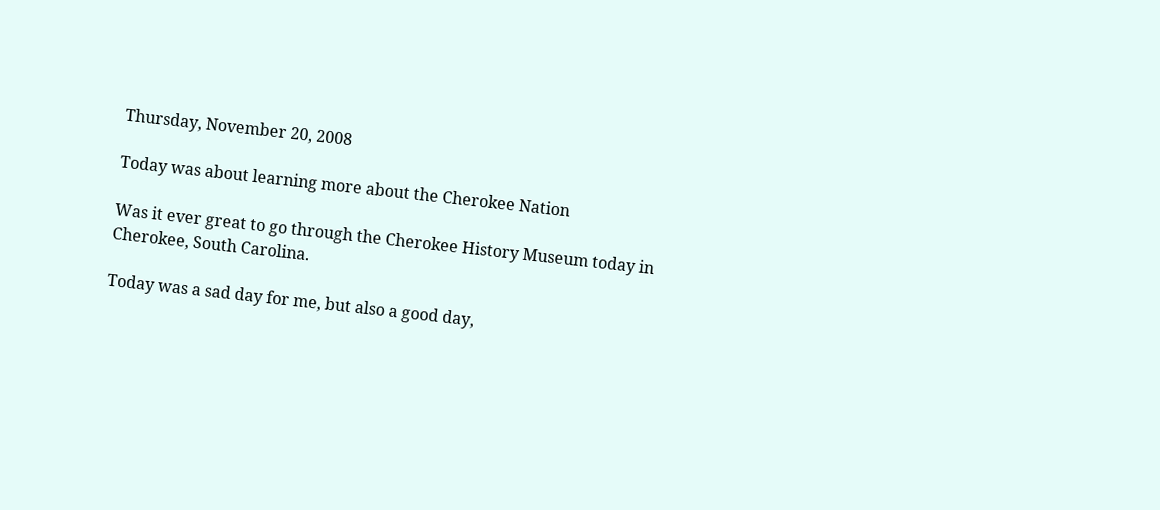Thursday, November 20, 2008

Today was about learning more about the Cherokee Nation

Was it ever great to go through the Cherokee History Museum today in Cherokee, South Carolina.

Today was a sad day for me, but also a good day,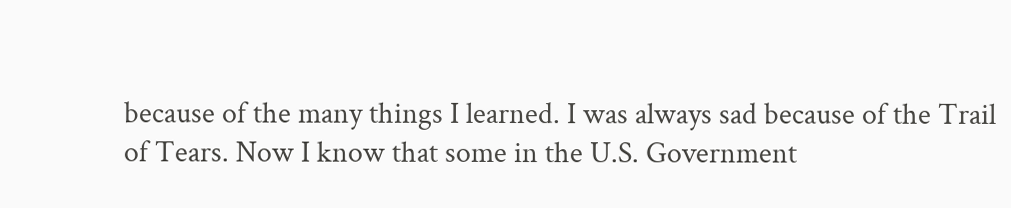because of the many things I learned. I was always sad because of the Trail of Tears. Now I know that some in the U.S. Government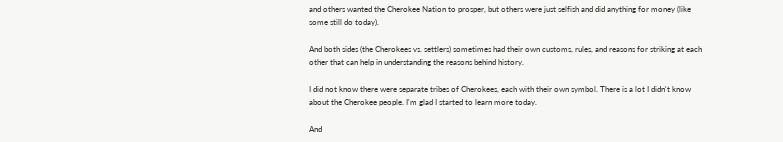and others wanted the Cherokee Nation to prosper, but others were just selfish and did anything for money (like some still do today).

And both sides (the Cherokees vs. settlers) sometimes had their own customs, rules, and reasons for striking at each other that can help in understanding the reasons behind history.

I did not know there were separate tribes of Cherokees, each with their own symbol. There is a lot I didn't know about the Cherokee people. I'm glad I started to learn more today.

And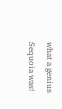what a genius Sequoia was!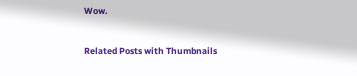Wow.


Related Posts with Thumbnails